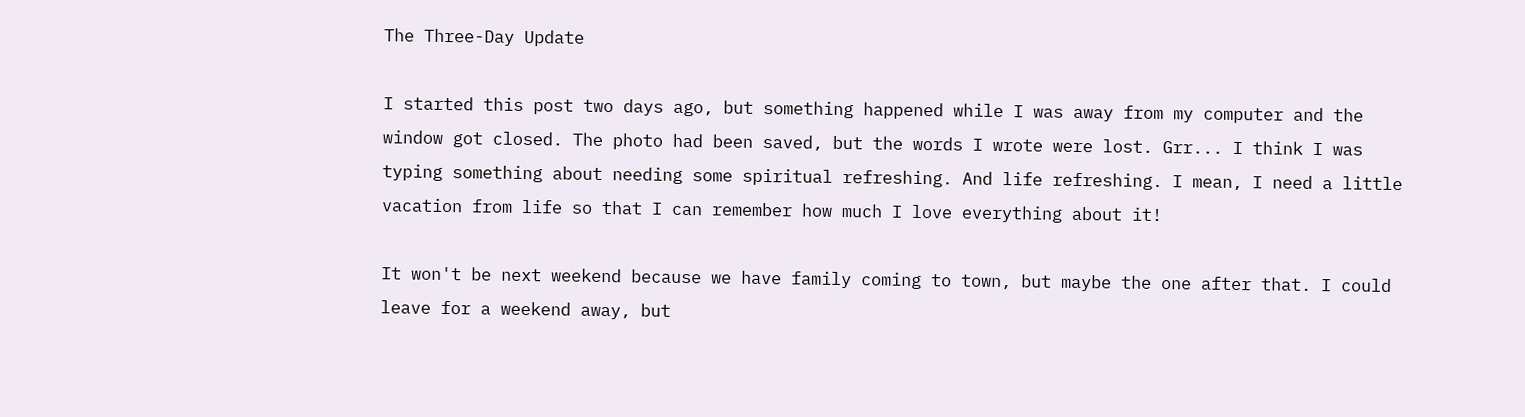The Three-Day Update

I started this post two days ago, but something happened while I was away from my computer and the window got closed. The photo had been saved, but the words I wrote were lost. Grr... I think I was typing something about needing some spiritual refreshing. And life refreshing. I mean, I need a little vacation from life so that I can remember how much I love everything about it!

It won't be next weekend because we have family coming to town, but maybe the one after that. I could leave for a weekend away, but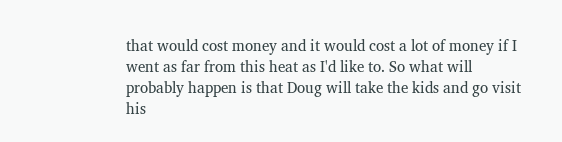that would cost money and it would cost a lot of money if I went as far from this heat as I'd like to. So what will probably happen is that Doug will take the kids and go visit his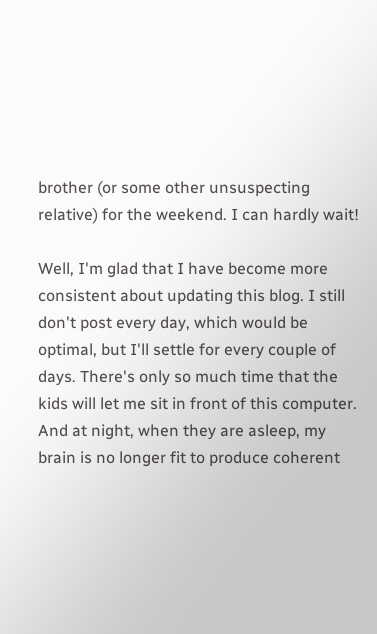brother (or some other unsuspecting relative) for the weekend. I can hardly wait!

Well, I'm glad that I have become more consistent about updating this blog. I still don't post every day, which would be optimal, but I'll settle for every couple of days. There's only so much time that the kids will let me sit in front of this computer. And at night, when they are asleep, my brain is no longer fit to produce coherent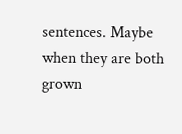sentences. Maybe when they are both grown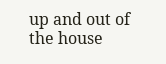up and out of the house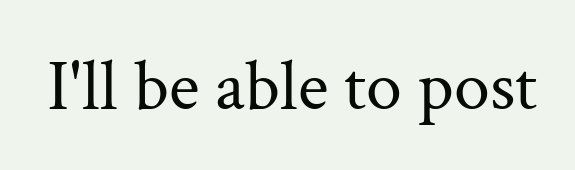I'll be able to post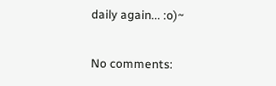daily again... :o)~

No comments: